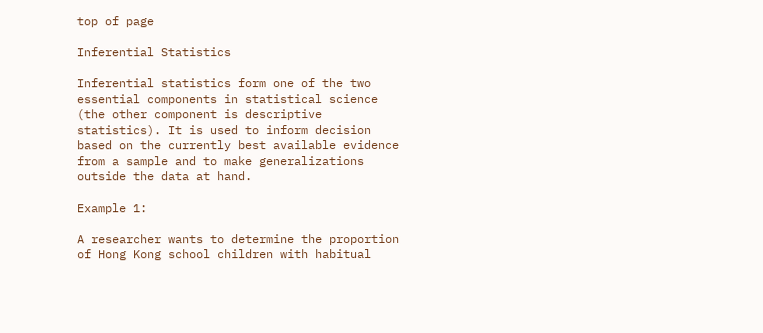top of page

Inferential Statistics

Inferential statistics form one of the two essential components in statistical science (the other component is descriptive statistics). It is used to inform decision based on the currently best available evidence from a sample and to make generalizations outside the data at hand.

Example 1:

A researcher wants to determine the proportion of Hong Kong school children with habitual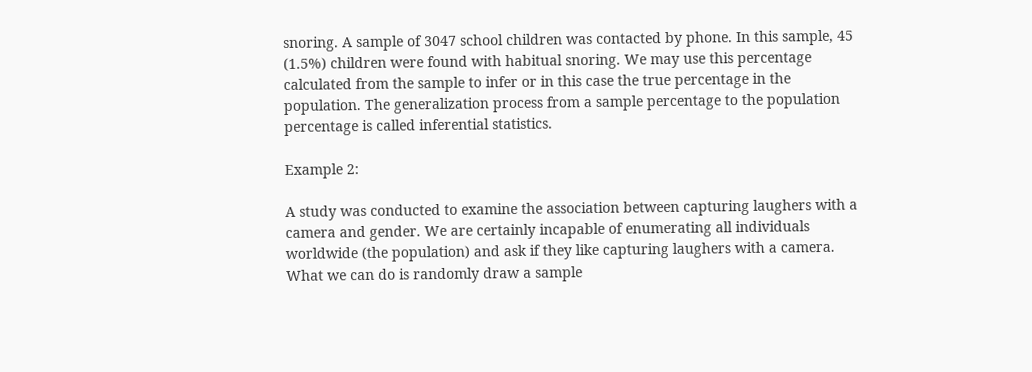snoring. A sample of 3047 school children was contacted by phone. In this sample, 45 (1.5%) children were found with habitual snoring. We may use this percentage calculated from the sample to infer or in this case the true percentage in the population. The generalization process from a sample percentage to the population percentage is called inferential statistics.

Example 2:

A study was conducted to examine the association between capturing laughers with a camera and gender. We are certainly incapable of enumerating all individuals worldwide (the population) and ask if they like capturing laughers with a camera. What we can do is randomly draw a sample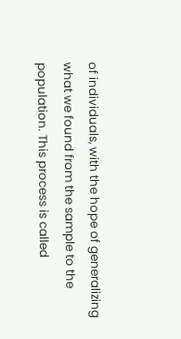of individuals, with the hope of generalizing what we found from the sample to the population. This process is called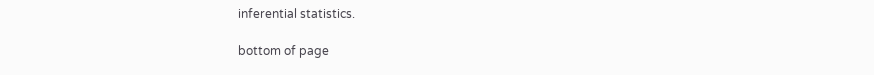inferential statistics.

bottom of page